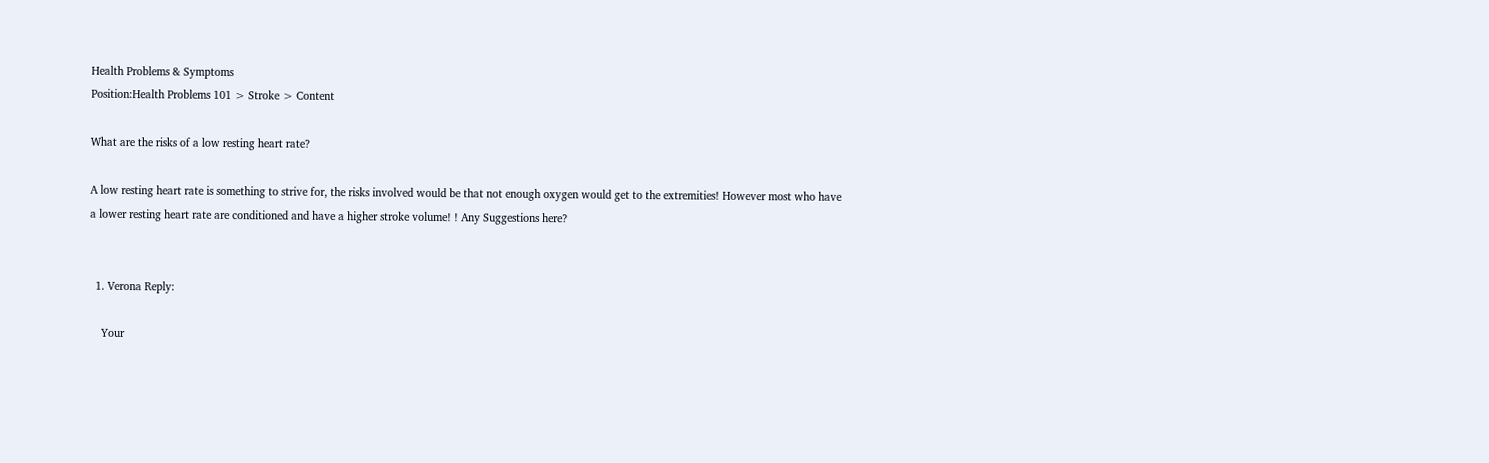Health Problems & Symptoms
Position:Health Problems 101 > Stroke > Content

What are the risks of a low resting heart rate?

A low resting heart rate is something to strive for, the risks involved would be that not enough oxygen would get to the extremities! However most who have a lower resting heart rate are conditioned and have a higher stroke volume! ! Any Suggestions here?


  1. Verona Reply:

    Your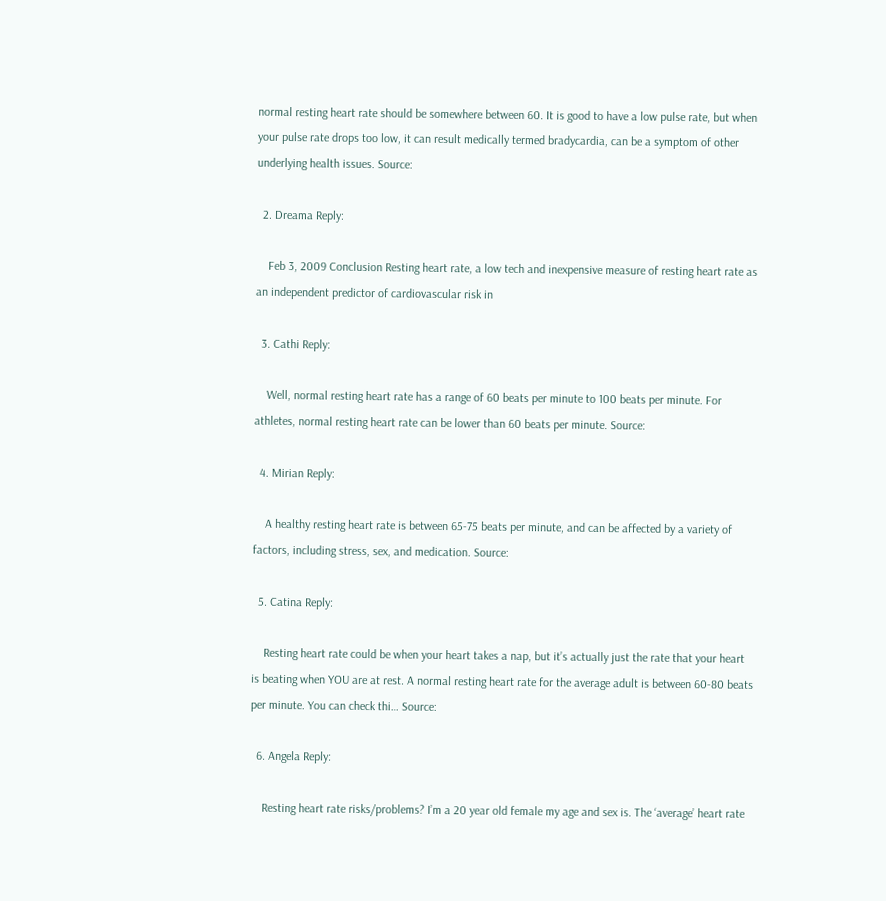normal resting heart rate should be somewhere between 60. It is good to have a low pulse rate, but when your pulse rate drops too low, it can result medically termed bradycardia, can be a symptom of other underlying health issues. Source:

  2. Dreama Reply:

    Feb 3, 2009 Conclusion Resting heart rate, a low tech and inexpensive measure of resting heart rate as an independent predictor of cardiovascular risk in

  3. Cathi Reply:

    Well, normal resting heart rate has a range of 60 beats per minute to 100 beats per minute. For athletes, normal resting heart rate can be lower than 60 beats per minute. Source:

  4. Mirian Reply:

    A healthy resting heart rate is between 65-75 beats per minute, and can be affected by a variety of factors, including stress, sex, and medication. Source:

  5. Catina Reply:

    Resting heart rate could be when your heart takes a nap, but it’s actually just the rate that your heart is beating when YOU are at rest. A normal resting heart rate for the average adult is between 60-80 beats per minute. You can check thi… Source:

  6. Angela Reply:

    Resting heart rate risks/problems? I’m a 20 year old female my age and sex is. The ‘average’ heart rate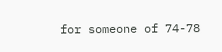for someone of 74-78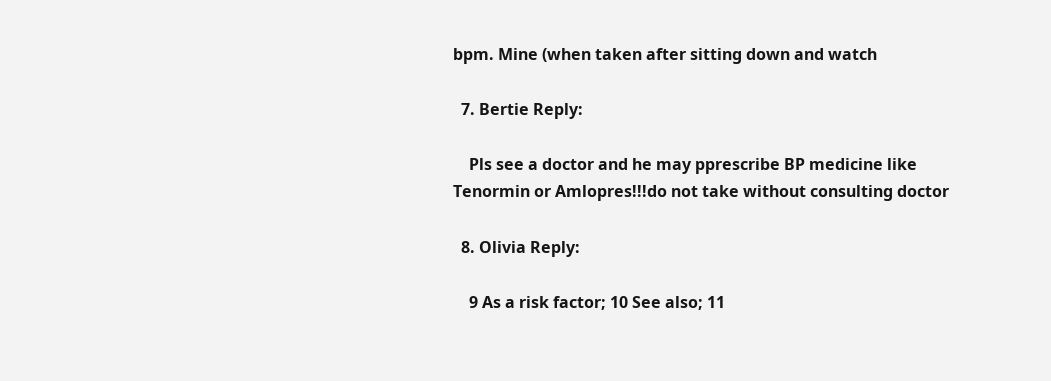bpm. Mine (when taken after sitting down and watch

  7. Bertie Reply:

    Pls see a doctor and he may pprescribe BP medicine like Tenormin or Amlopres!!!do not take without consulting doctor

  8. Olivia Reply:

    9 As a risk factor; 10 See also; 11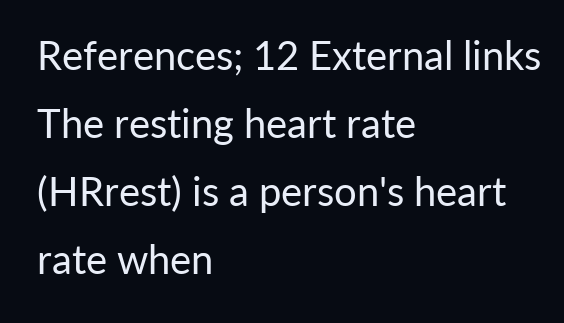References; 12 External links The resting heart rate (HRrest) is a person's heart rate when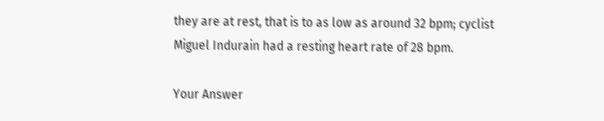they are at rest, that is to as low as around 32 bpm; cyclist Miguel Indurain had a resting heart rate of 28 bpm.

Your Answer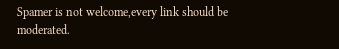Spamer is not welcome,every link should be moderated.